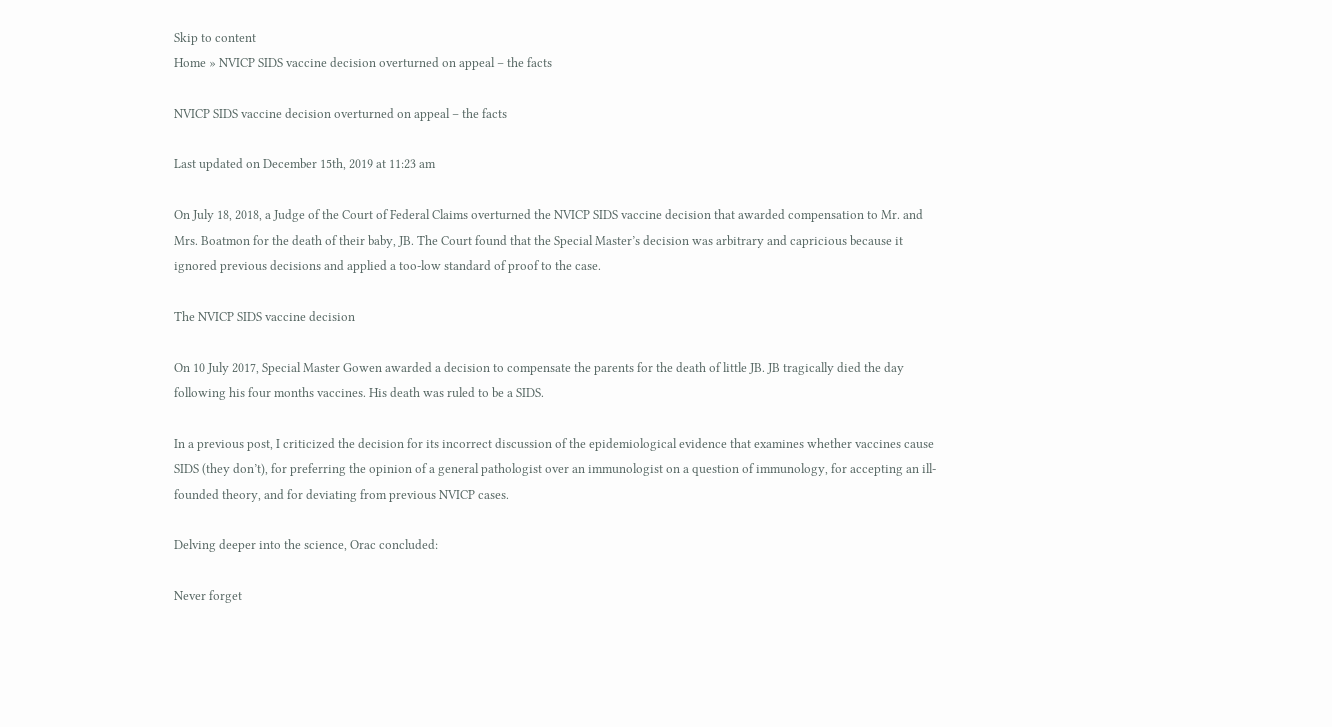Skip to content
Home » NVICP SIDS vaccine decision overturned on appeal – the facts

NVICP SIDS vaccine decision overturned on appeal – the facts

Last updated on December 15th, 2019 at 11:23 am

On July 18, 2018, a Judge of the Court of Federal Claims overturned the NVICP SIDS vaccine decision that awarded compensation to Mr. and Mrs. Boatmon for the death of their baby, JB. The Court found that the Special Master’s decision was arbitrary and capricious because it ignored previous decisions and applied a too-low standard of proof to the case.

The NVICP SIDS vaccine decision

On 10 July 2017, Special Master Gowen awarded a decision to compensate the parents for the death of little JB. JB tragically died the day following his four months vaccines. His death was ruled to be a SIDS.

In a previous post, I criticized the decision for its incorrect discussion of the epidemiological evidence that examines whether vaccines cause SIDS (they don’t), for preferring the opinion of a general pathologist over an immunologist on a question of immunology, for accepting an ill-founded theory, and for deviating from previous NVICP cases.

Delving deeper into the science, Orac concluded:

Never forget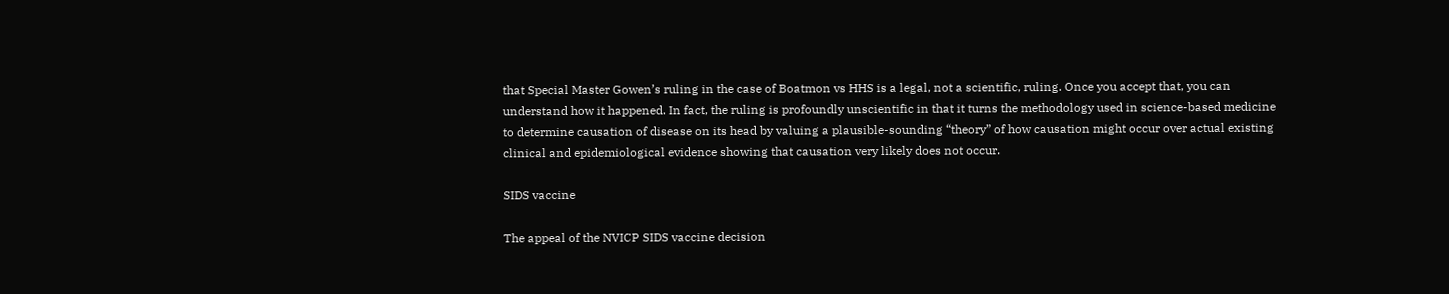that Special Master Gowen’s ruling in the case of Boatmon vs HHS is a legal, not a scientific, ruling. Once you accept that, you can understand how it happened. In fact, the ruling is profoundly unscientific in that it turns the methodology used in science-based medicine to determine causation of disease on its head by valuing a plausible-sounding “theory” of how causation might occur over actual existing clinical and epidemiological evidence showing that causation very likely does not occur.

SIDS vaccine

The appeal of the NVICP SIDS vaccine decision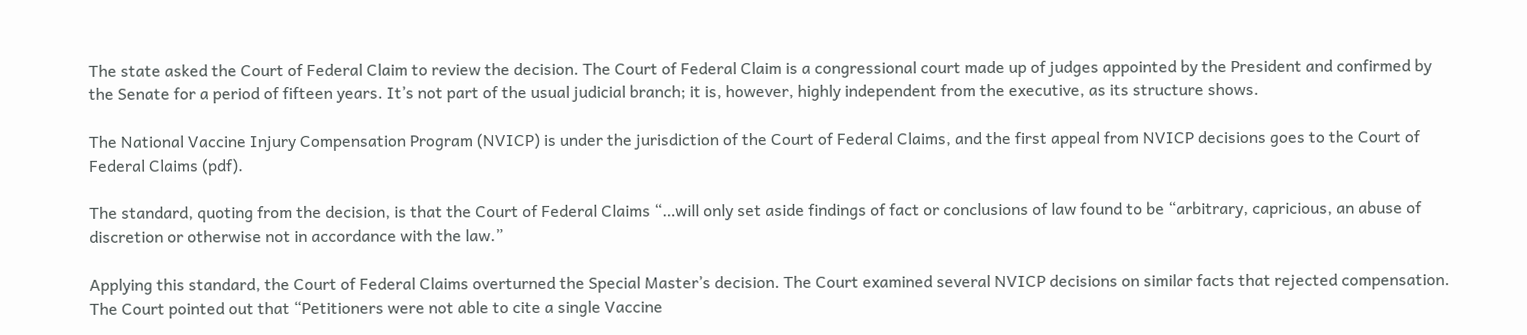The state asked the Court of Federal Claim to review the decision. The Court of Federal Claim is a congressional court made up of judges appointed by the President and confirmed by the Senate for a period of fifteen years. It’s not part of the usual judicial branch; it is, however, highly independent from the executive, as its structure shows.

The National Vaccine Injury Compensation Program (NVICP) is under the jurisdiction of the Court of Federal Claims, and the first appeal from NVICP decisions goes to the Court of Federal Claims (pdf).

The standard, quoting from the decision, is that the Court of Federal Claims “…will only set aside findings of fact or conclusions of law found to be “arbitrary, capricious, an abuse of discretion or otherwise not in accordance with the law.”

Applying this standard, the Court of Federal Claims overturned the Special Master’s decision. The Court examined several NVICP decisions on similar facts that rejected compensation. The Court pointed out that “Petitioners were not able to cite a single Vaccine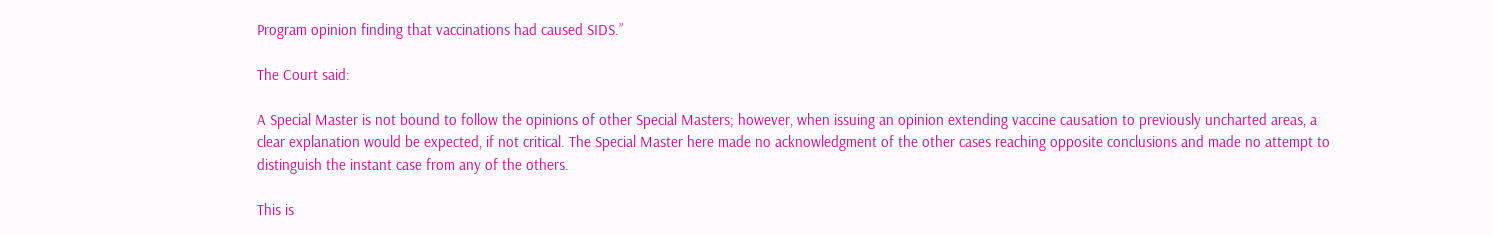Program opinion finding that vaccinations had caused SIDS.”

The Court said:

A Special Master is not bound to follow the opinions of other Special Masters; however, when issuing an opinion extending vaccine causation to previously uncharted areas, a clear explanation would be expected, if not critical. The Special Master here made no acknowledgment of the other cases reaching opposite conclusions and made no attempt to distinguish the instant case from any of the others.

This is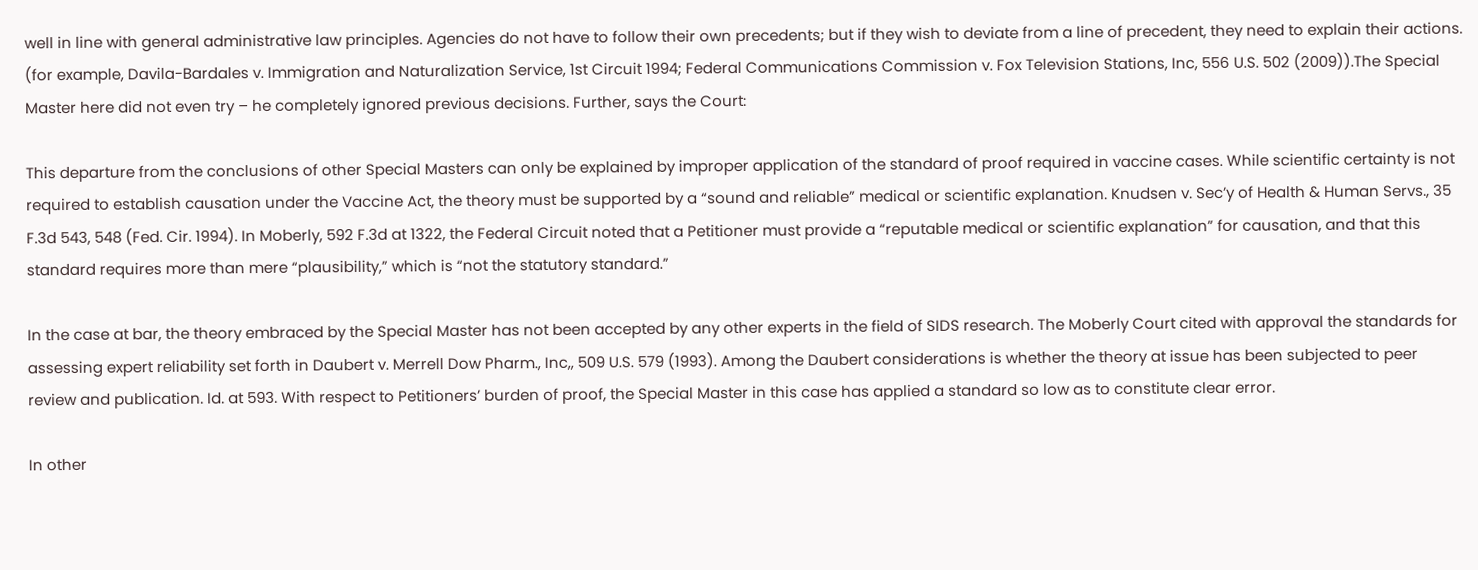well in line with general administrative law principles. Agencies do not have to follow their own precedents; but if they wish to deviate from a line of precedent, they need to explain their actions. (for example, Davila-Bardales v. Immigration and Naturalization Service, 1st Circuit 1994; Federal Communications Commission v. Fox Television Stations, Inc, 556 U.S. 502 (2009)).The Special Master here did not even try – he completely ignored previous decisions. Further, says the Court:

This departure from the conclusions of other Special Masters can only be explained by improper application of the standard of proof required in vaccine cases. While scientific certainty is not required to establish causation under the Vaccine Act, the theory must be supported by a “sound and reliable” medical or scientific explanation. Knudsen v. Sec’y of Health & Human Servs., 35 F.3d 543, 548 (Fed. Cir. 1994). In Moberly, 592 F.3d at 1322, the Federal Circuit noted that a Petitioner must provide a “reputable medical or scientific explanation” for causation, and that this standard requires more than mere “plausibility,” which is “not the statutory standard.”

In the case at bar, the theory embraced by the Special Master has not been accepted by any other experts in the field of SIDS research. The Moberly Court cited with approval the standards for assessing expert reliability set forth in Daubert v. Merrell Dow Pharm., Inc,, 509 U.S. 579 (1993). Among the Daubert considerations is whether the theory at issue has been subjected to peer review and publication. Id. at 593. With respect to Petitioners’ burden of proof, the Special Master in this case has applied a standard so low as to constitute clear error.

In other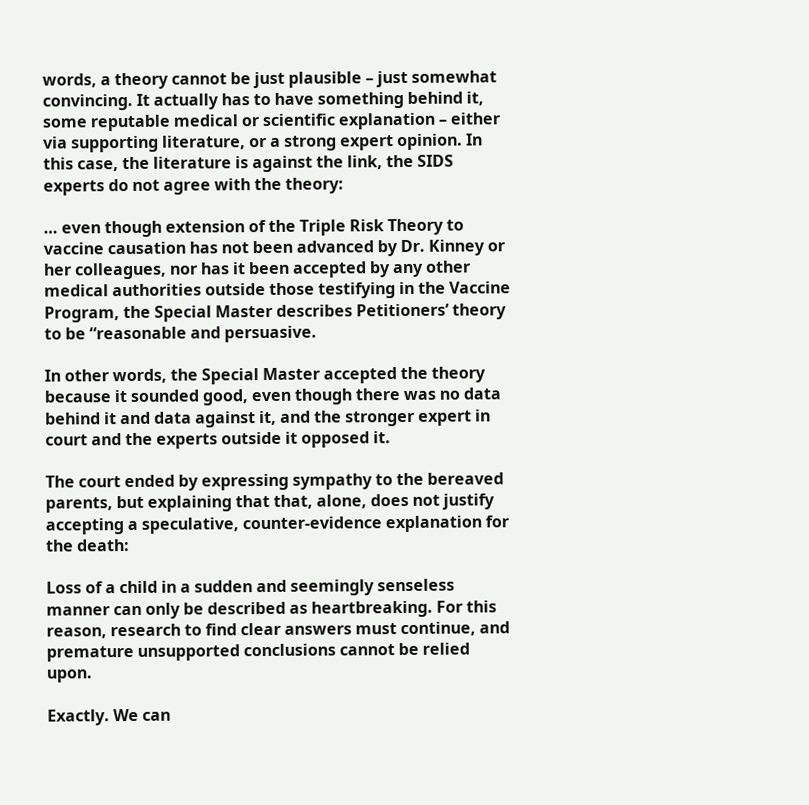words, a theory cannot be just plausible – just somewhat convincing. It actually has to have something behind it, some reputable medical or scientific explanation – either via supporting literature, or a strong expert opinion. In this case, the literature is against the link, the SIDS experts do not agree with the theory:

… even though extension of the Triple Risk Theory to vaccine causation has not been advanced by Dr. Kinney or her colleagues, nor has it been accepted by any other medical authorities outside those testifying in the Vaccine Program, the Special Master describes Petitioners’ theory to be “reasonable and persuasive.

In other words, the Special Master accepted the theory because it sounded good, even though there was no data behind it and data against it, and the stronger expert in court and the experts outside it opposed it.

The court ended by expressing sympathy to the bereaved parents, but explaining that that, alone, does not justify accepting a speculative, counter-evidence explanation for the death:

Loss of a child in a sudden and seemingly senseless manner can only be described as heartbreaking. For this reason, research to find clear answers must continue, and premature unsupported conclusions cannot be relied upon.

Exactly. We can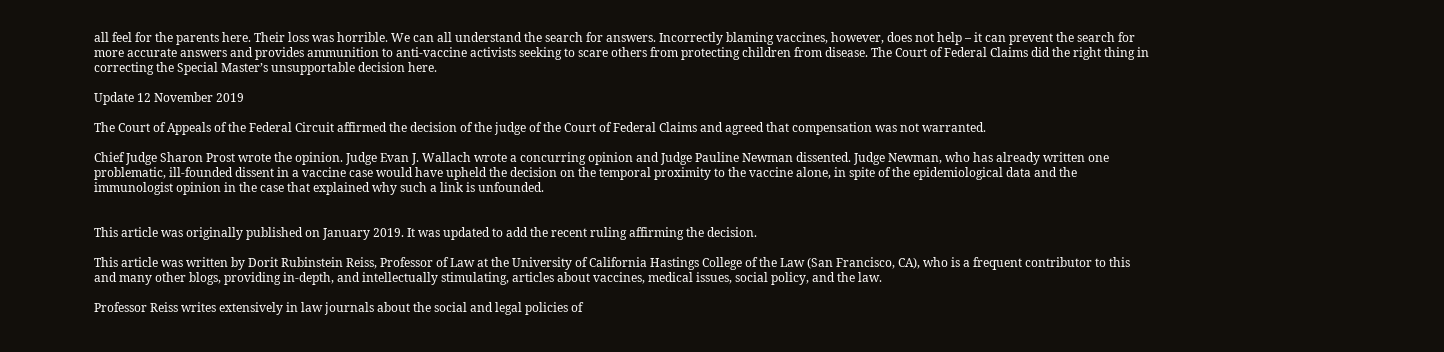all feel for the parents here. Their loss was horrible. We can all understand the search for answers. Incorrectly blaming vaccines, however, does not help – it can prevent the search for more accurate answers and provides ammunition to anti-vaccine activists seeking to scare others from protecting children from disease. The Court of Federal Claims did the right thing in correcting the Special Master’s unsupportable decision here.

Update 12 November 2019

The Court of Appeals of the Federal Circuit affirmed the decision of the judge of the Court of Federal Claims and agreed that compensation was not warranted.

Chief Judge Sharon Prost wrote the opinion. Judge Evan J. Wallach wrote a concurring opinion and Judge Pauline Newman dissented. Judge Newman, who has already written one problematic, ill-founded dissent in a vaccine case would have upheld the decision on the temporal proximity to the vaccine alone, in spite of the epidemiological data and the immunologist opinion in the case that explained why such a link is unfounded.


This article was originally published on January 2019. It was updated to add the recent ruling affirming the decision.

This article was written by Dorit Rubinstein Reiss, Professor of Law at the University of California Hastings College of the Law (San Francisco, CA), who is a frequent contributor to this and many other blogs, providing in-depth, and intellectually stimulating, articles about vaccines, medical issues, social policy, and the law.

Professor Reiss writes extensively in law journals about the social and legal policies of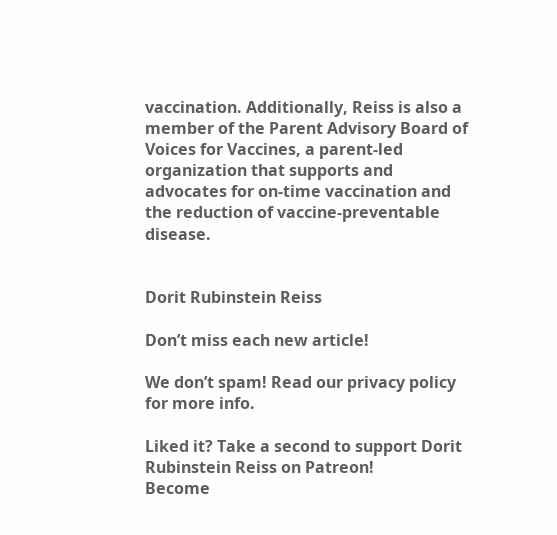vaccination. Additionally, Reiss is also a member of the Parent Advisory Board of Voices for Vaccines, a parent-led organization that supports and advocates for on-time vaccination and the reduction of vaccine-preventable disease.


Dorit Rubinstein Reiss

Don’t miss each new article!

We don’t spam! Read our privacy policy for more info.

Liked it? Take a second to support Dorit Rubinstein Reiss on Patreon!
Become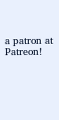a patron at Patreon!